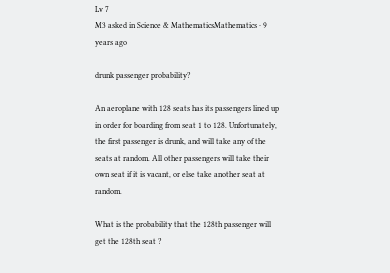Lv 7
M3 asked in Science & MathematicsMathematics · 9 years ago

drunk passenger probability?

An aeroplane with 128 seats has its passengers lined up in order for boarding from seat 1 to 128. Unfortunately, the first passenger is drunk, and will take any of the seats at random. All other passengers will take their own seat if it is vacant, or else take another seat at random.

What is the probability that the 128th passenger will get the 128th seat ?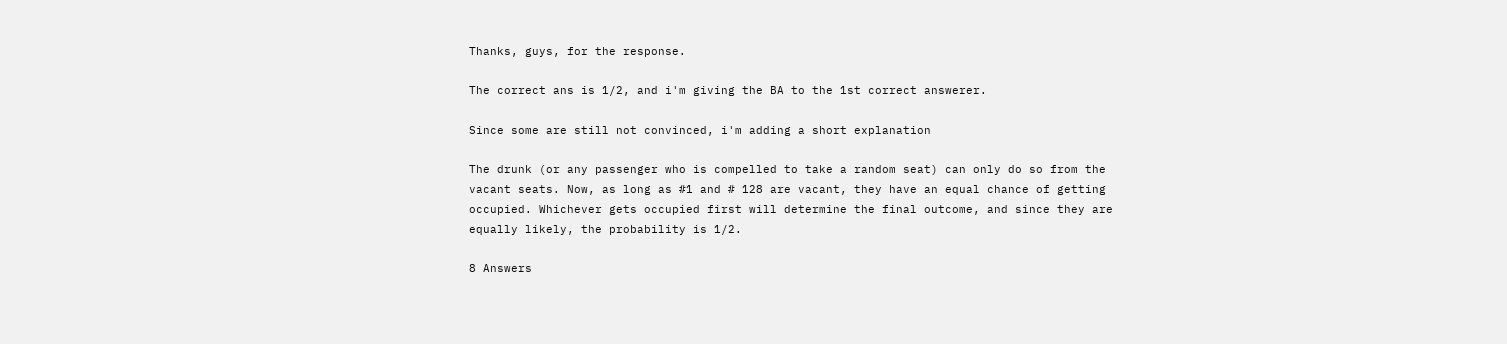Thanks, guys, for the response.

The correct ans is 1/2, and i'm giving the BA to the 1st correct answerer.

Since some are still not convinced, i'm adding a short explanation

The drunk (or any passenger who is compelled to take a random seat) can only do so from the vacant seats. Now, as long as #1 and # 128 are vacant, they have an equal chance of getting occupied. Whichever gets occupied first will determine the final outcome, and since they are equally likely, the probability is 1/2.

8 Answers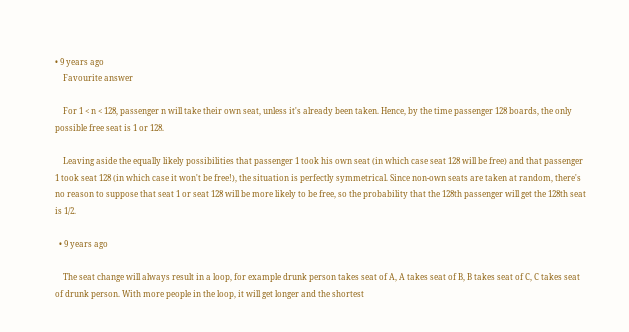• 9 years ago
    Favourite answer

    For 1 < n < 128, passenger n will take their own seat, unless it's already been taken. Hence, by the time passenger 128 boards, the only possible free seat is 1 or 128.

    Leaving aside the equally likely possibilities that passenger 1 took his own seat (in which case seat 128 will be free) and that passenger 1 took seat 128 (in which case it won't be free!), the situation is perfectly symmetrical. Since non-own seats are taken at random, there's no reason to suppose that seat 1 or seat 128 will be more likely to be free, so the probability that the 128th passenger will get the 128th seat is 1/2.

  • 9 years ago

    The seat change will always result in a loop, for example drunk person takes seat of A, A takes seat of B, B takes seat of C, C takes seat of drunk person. With more people in the loop, it will get longer and the shortest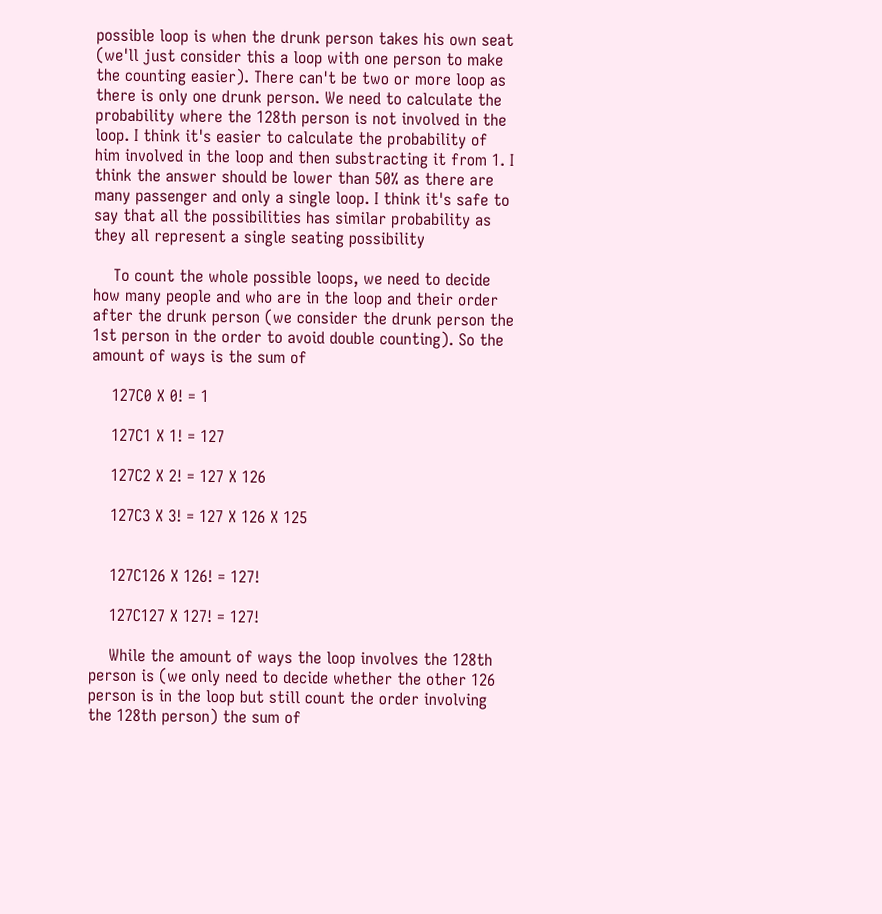possible loop is when the drunk person takes his own seat (we'll just consider this a loop with one person to make the counting easier). There can't be two or more loop as there is only one drunk person. We need to calculate the probability where the 128th person is not involved in the loop. I think it's easier to calculate the probability of him involved in the loop and then substracting it from 1. I think the answer should be lower than 50% as there are many passenger and only a single loop. I think it's safe to say that all the possibilities has similar probability as they all represent a single seating possibility

    To count the whole possible loops, we need to decide how many people and who are in the loop and their order after the drunk person (we consider the drunk person the 1st person in the order to avoid double counting). So the amount of ways is the sum of

    127C0 X 0! = 1

    127C1 X 1! = 127

    127C2 X 2! = 127 X 126

    127C3 X 3! = 127 X 126 X 125


    127C126 X 126! = 127!

    127C127 X 127! = 127!

    While the amount of ways the loop involves the 128th person is (we only need to decide whether the other 126 person is in the loop but still count the order involving the 128th person) the sum of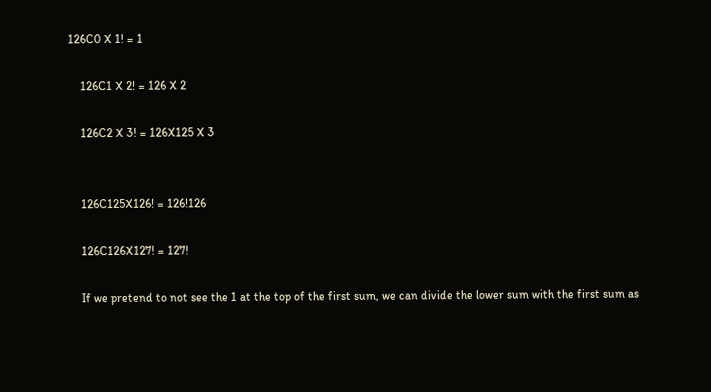126C0 X 1! = 1

    126C1 X 2! = 126 X 2

    126C2 X 3! = 126X125 X 3


    126C125X126! = 126!126

    126C126X127! = 127!

    If we pretend to not see the 1 at the top of the first sum, we can divide the lower sum with the first sum as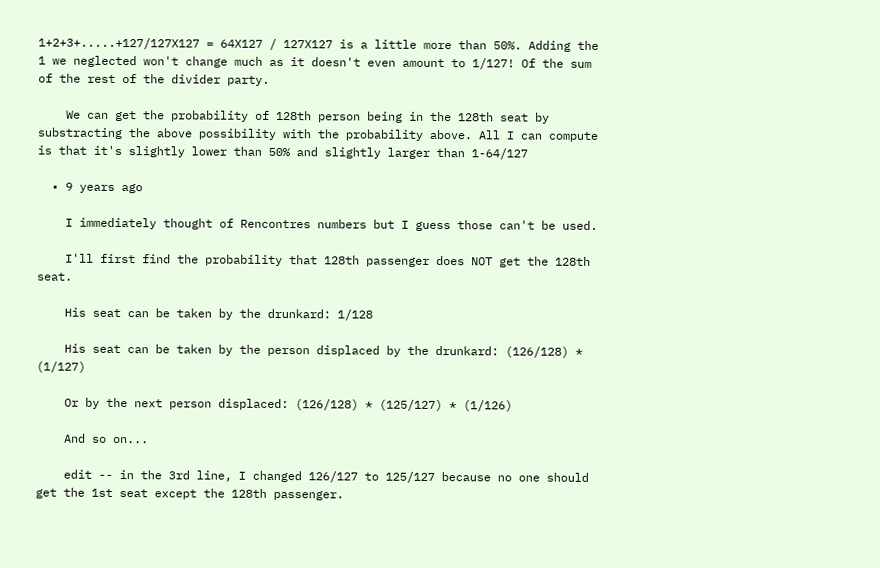1+2+3+.....+127/127X127 = 64X127 / 127X127 is a little more than 50%. Adding the 1 we neglected won't change much as it doesn't even amount to 1/127! Of the sum of the rest of the divider party.

    We can get the probability of 128th person being in the 128th seat by substracting the above possibility with the probability above. All I can compute is that it's slightly lower than 50% and slightly larger than 1-64/127

  • 9 years ago

    I immediately thought of Rencontres numbers but I guess those can't be used.

    I'll first find the probability that 128th passenger does NOT get the 128th seat.

    His seat can be taken by the drunkard: 1/128

    His seat can be taken by the person displaced by the drunkard: (126/128) * (1/127)

    Or by the next person displaced: (126/128) * (125/127) * (1/126)

    And so on...

    edit -- in the 3rd line, I changed 126/127 to 125/127 because no one should get the 1st seat except the 128th passenger.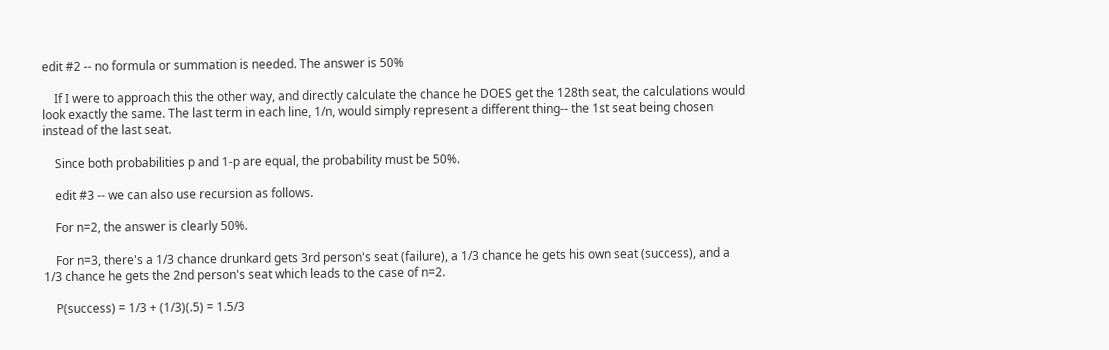edit #2 -- no formula or summation is needed. The answer is 50%

    If I were to approach this the other way, and directly calculate the chance he DOES get the 128th seat, the calculations would look exactly the same. The last term in each line, 1/n, would simply represent a different thing-- the 1st seat being chosen instead of the last seat.

    Since both probabilities p and 1-p are equal, the probability must be 50%.

    edit #3 -- we can also use recursion as follows.

    For n=2, the answer is clearly 50%.

    For n=3, there's a 1/3 chance drunkard gets 3rd person's seat (failure), a 1/3 chance he gets his own seat (success), and a 1/3 chance he gets the 2nd person's seat which leads to the case of n=2.

    P(success) = 1/3 + (1/3)(.5) = 1.5/3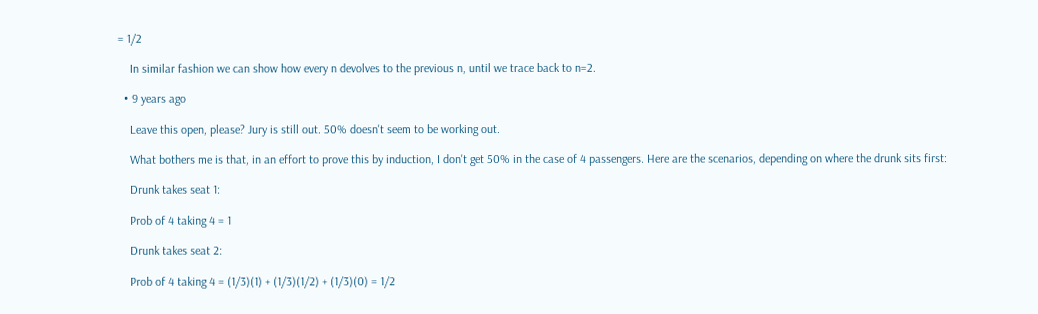= 1/2

    In similar fashion we can show how every n devolves to the previous n, until we trace back to n=2.

  • 9 years ago

    Leave this open, please? Jury is still out. 50% doesn't seem to be working out.

    What bothers me is that, in an effort to prove this by induction, I don't get 50% in the case of 4 passengers. Here are the scenarios, depending on where the drunk sits first:

    Drunk takes seat 1:

    Prob of 4 taking 4 = 1

    Drunk takes seat 2:

    Prob of 4 taking 4 = (1/3)(1) + (1/3)(1/2) + (1/3)(0) = 1/2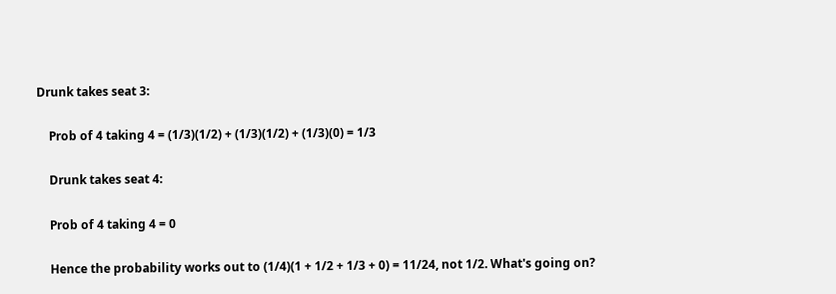Drunk takes seat 3:

    Prob of 4 taking 4 = (1/3)(1/2) + (1/3)(1/2) + (1/3)(0) = 1/3

    Drunk takes seat 4:

    Prob of 4 taking 4 = 0

    Hence the probability works out to (1/4)(1 + 1/2 + 1/3 + 0) = 11/24, not 1/2. What's going on?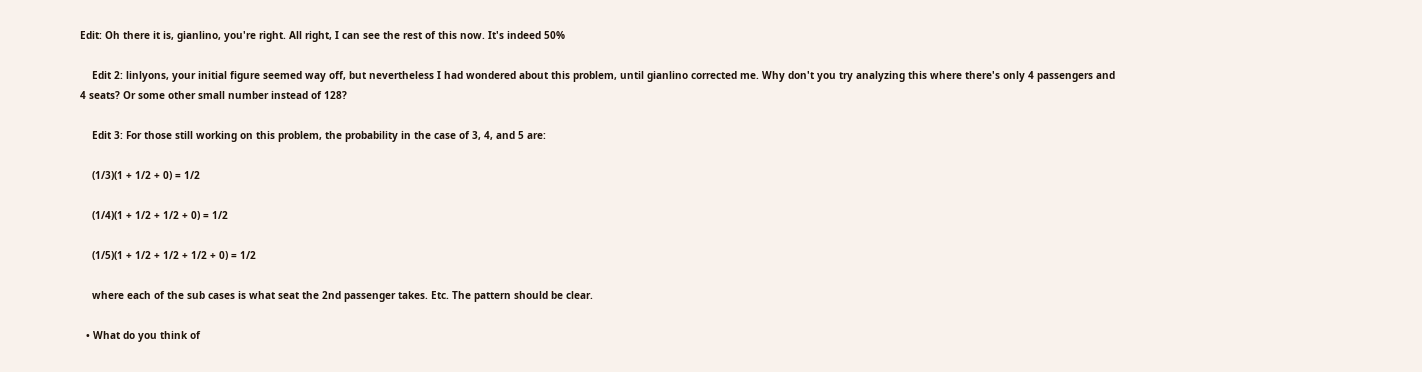Edit: Oh there it is, gianlino, you're right. All right, I can see the rest of this now. It's indeed 50%

    Edit 2: linlyons, your initial figure seemed way off, but nevertheless I had wondered about this problem, until gianlino corrected me. Why don't you try analyzing this where there's only 4 passengers and 4 seats? Or some other small number instead of 128?

    Edit 3: For those still working on this problem, the probability in the case of 3, 4, and 5 are:

    (1/3)(1 + 1/2 + 0) = 1/2

    (1/4)(1 + 1/2 + 1/2 + 0) = 1/2

    (1/5)(1 + 1/2 + 1/2 + 1/2 + 0) = 1/2

    where each of the sub cases is what seat the 2nd passenger takes. Etc. The pattern should be clear.

  • What do you think of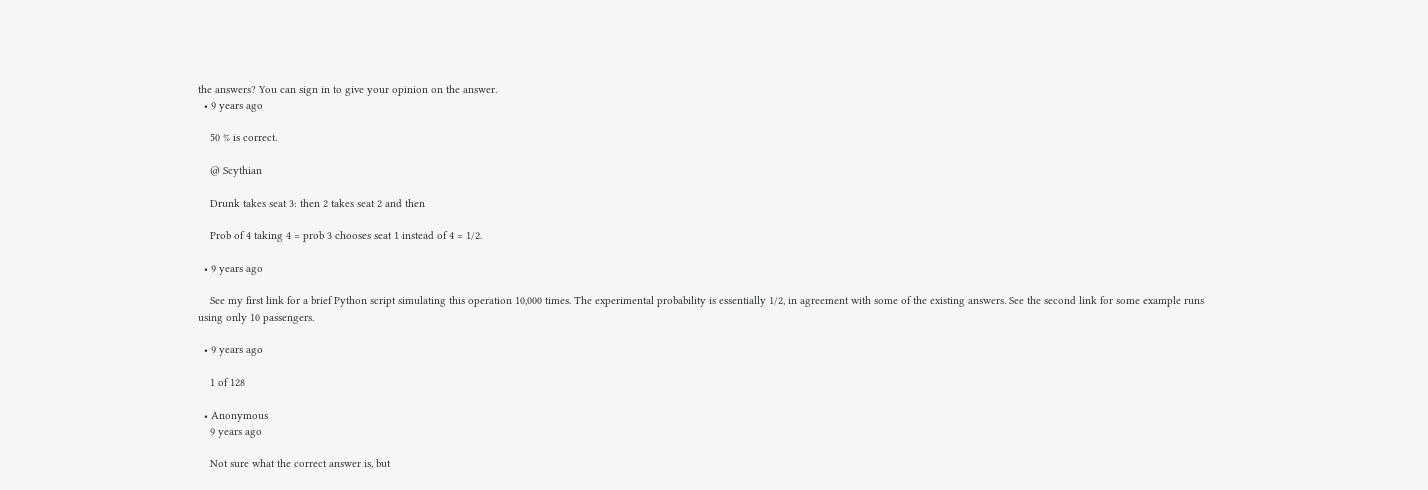the answers? You can sign in to give your opinion on the answer.
  • 9 years ago

    50 % is correct.

    @ Scythian

    Drunk takes seat 3: then 2 takes seat 2 and then

    Prob of 4 taking 4 = prob 3 chooses seat 1 instead of 4 = 1/2.

  • 9 years ago

    See my first link for a brief Python script simulating this operation 10,000 times. The experimental probability is essentially 1/2, in agreement with some of the existing answers. See the second link for some example runs using only 10 passengers.

  • 9 years ago

    1 of 128

  • Anonymous
    9 years ago

    Not sure what the correct answer is, but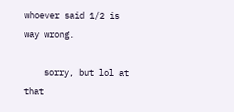whoever said 1/2 is way wrong.

    sorry, but lol at that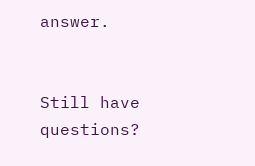answer.


Still have questions?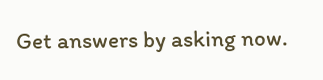Get answers by asking now.